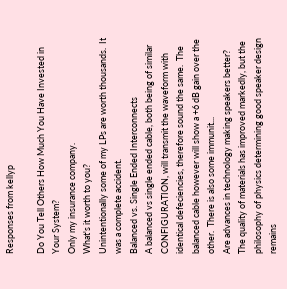Responses from kellyp

Do You Tell Others How Much You Have Invested in Your System?
Only my insurance company.
What's it worth to you?
Unintentionally some of my LPs are worth thousands.  It was a complete accident.
Balanced vs. Single Ended Interconnects
A balanced vs single ended cable, both being of similar CONFIGURATION, will transmit the waveform with identical defeciencies, therefore sound the same.  The balanced cable however will show a +6 dB gain over the other.  There is also some immunit...
Are advances in technology making speakers better?
The quality of materials has improved markedly, but the philosophy of physics determining good speaker design remains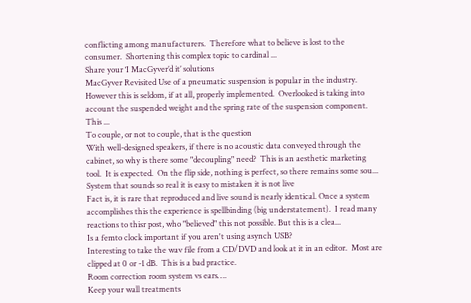conflicting among manufacturers.  Therefore what to believe is lost to the consumer.  Shortening this complex topic to cardinal ...
Share your ‘I MacGyver’d it’ solutions
MacGyver Revisited Use of a pneumatic suspension is popular in the industry.  However this is seldom, if at all, properly implemented.  Overlooked is taking into account the suspended weight and the spring rate of the suspension component.  This ...
To couple, or not to couple, that is the question
With well-designed speakers, if there is no acoustic data conveyed through the cabinet, so why is there some "decoupling" need?  This is an aesthetic marketing tool.  It is expected.  On the flip side, nothing is perfect, so there remains some sou...
System that sounds so real it is easy to mistaken it is not live
Fact is, it is rare that reproduced and live sound is nearly identical. Once a system accomplishes this the experience is spellbinding (big understatement).  I read many reactions to thisr post, who "believed" this not possible. But this is a clea...
Is a femto clock important if you aren't using asynch USB?
Interesting to take the wav file from a CD/DVD and look at it in an editor.  Most are clipped at 0 or -1 dB.  This is a bad practice.
Room correction room system vs ears….
Keep your wall treatments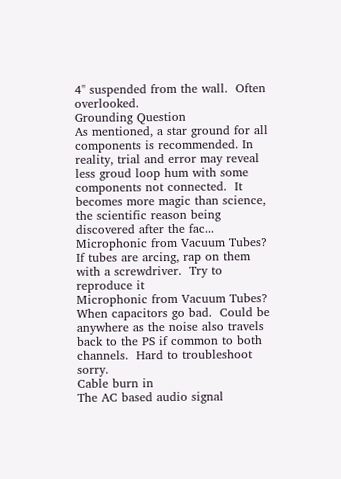4" suspended from the wall.  Often overlooked.
Grounding Question
As mentioned, a star ground for all components is recommended. In reality, trial and error may reveal less groud loop hum with some components not connected.  It becomes more magic than science, the scientific reason being discovered after the fac...
Microphonic from Vacuum Tubes?
If tubes are arcing, rap on them with a screwdriver.  Try to reproduce it
Microphonic from Vacuum Tubes?
When capacitors go bad.  Could be anywhere as the noise also travels back to the PS if common to both channels.  Hard to troubleshoot sorry.
Cable burn in
The AC based audio signal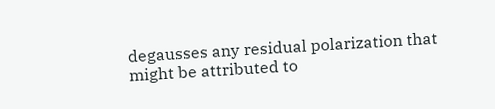degausses any residual polarization that might be attributed to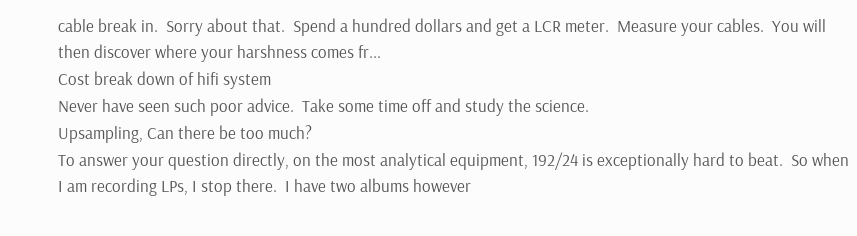cable break in.  Sorry about that.  Spend a hundred dollars and get a LCR meter.  Measure your cables.  You will then discover where your harshness comes fr...
Cost break down of hifi system
Never have seen such poor advice.  Take some time off and study the science.
Upsampling, Can there be too much?
To answer your question directly, on the most analytical equipment, 192/24 is exceptionally hard to beat.  So when I am recording LPs, I stop there.  I have two albums however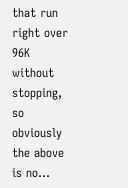that run right over 96K without stopping, so obviously the above is no...